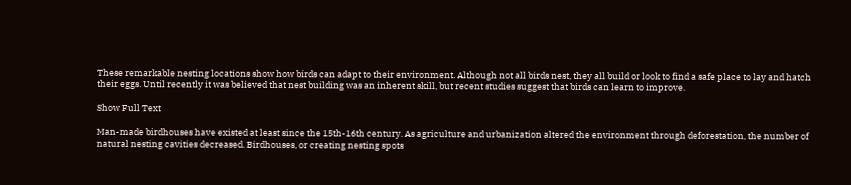These remarkable nesting locations show how birds can adapt to their environment. Although not all birds nest, they all build or look to find a safe place to lay and hatch their eggs. Until recently it was believed that nest building was an inherent skill, but recent studies suggest that birds can learn to improve.

Show Full Text

Man-made birdhouses have existed at least since the 15th-16th century. As agriculture and urbanization altered the environment through deforestation, the number of natural nesting cavities decreased. Birdhouses, or creating nesting spots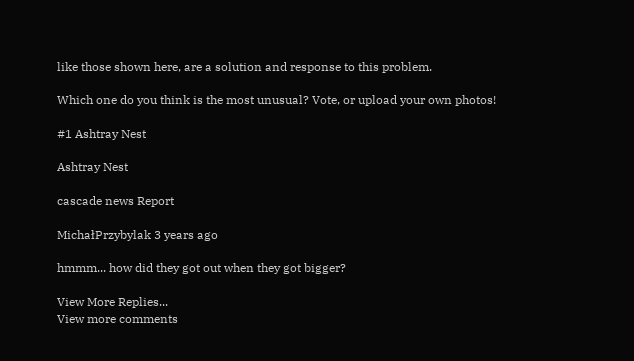like those shown here, are a solution and response to this problem.

Which one do you think is the most unusual? Vote, or upload your own photos!

#1 Ashtray Nest

Ashtray Nest

cascade news Report

MichałPrzybylak 3 years ago

hmmm... how did they got out when they got bigger?

View More Replies...
View more comments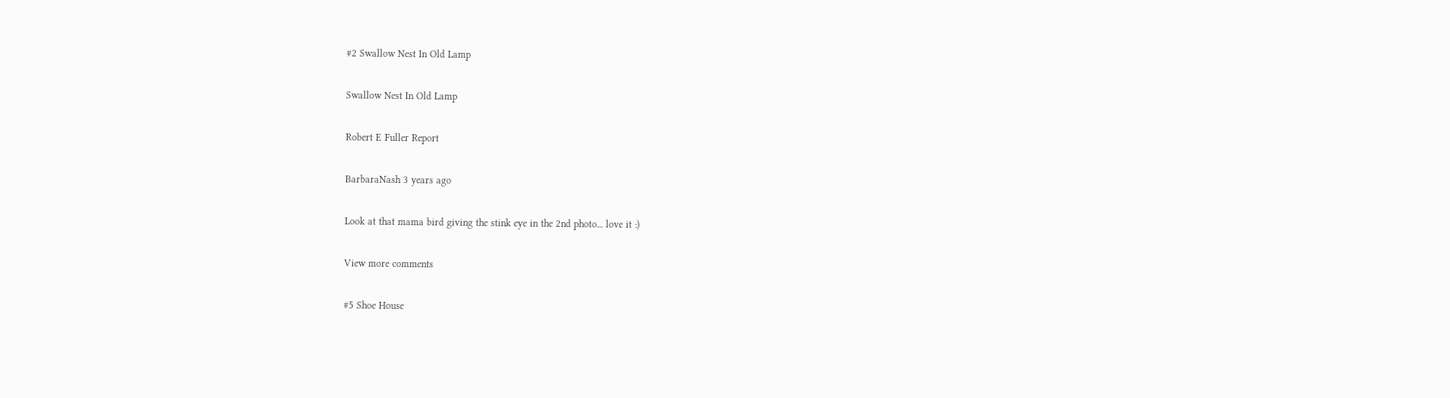#2 Swallow Nest In Old Lamp

Swallow Nest In Old Lamp

Robert E Fuller Report

BarbaraNash 3 years ago

Look at that mama bird giving the stink eye in the 2nd photo... love it :)

View more comments

#5 Shoe House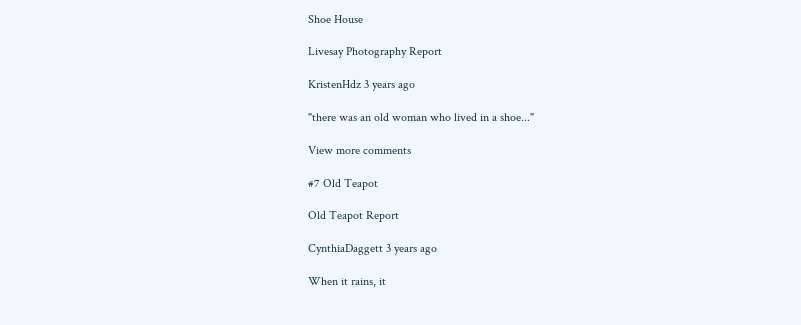Shoe House

Livesay Photography Report

KristenHdz 3 years ago

"there was an old woman who lived in a shoe..."

View more comments

#7 Old Teapot

Old Teapot Report

CynthiaDaggett 3 years ago

When it rains, it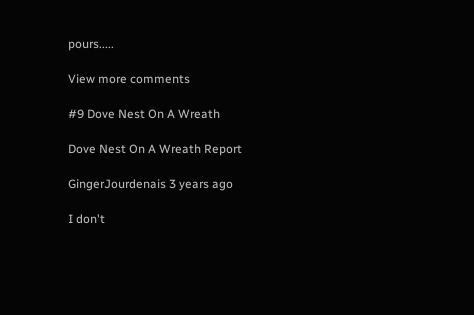pours.....

View more comments

#9 Dove Nest On A Wreath

Dove Nest On A Wreath Report

GingerJourdenais 3 years ago

I don't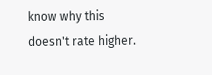know why this doesn't rate higher.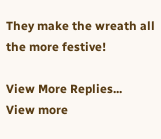They make the wreath all the more festive!

View More Replies...
View more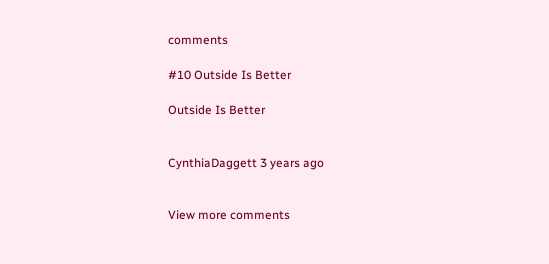comments

#10 Outside Is Better

Outside Is Better


CynthiaDaggett 3 years ago


View more comments